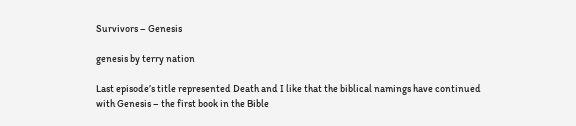Survivors – Genesis

genesis by terry nation

Last episode’s title represented Death and I like that the biblical namings have continued with Genesis – the first book in the Bible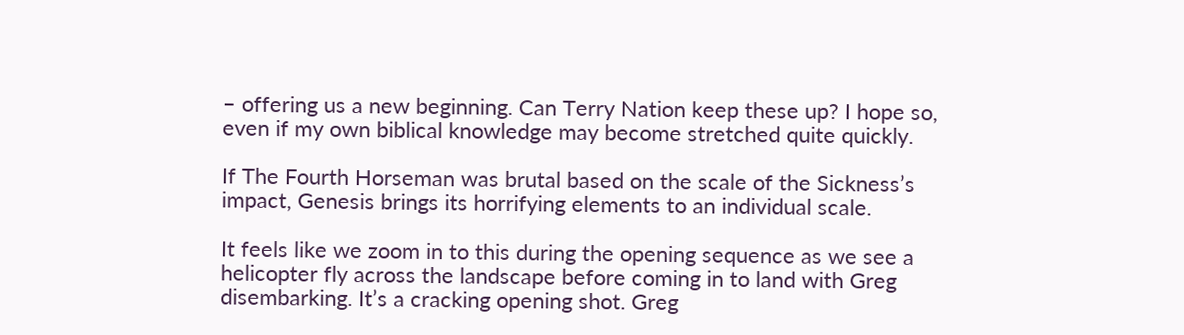– offering us a new beginning. Can Terry Nation keep these up? I hope so, even if my own biblical knowledge may become stretched quite quickly.

If The Fourth Horseman was brutal based on the scale of the Sickness’s impact, Genesis brings its horrifying elements to an individual scale.

It feels like we zoom in to this during the opening sequence as we see a helicopter fly across the landscape before coming in to land with Greg disembarking. It’s a cracking opening shot. Greg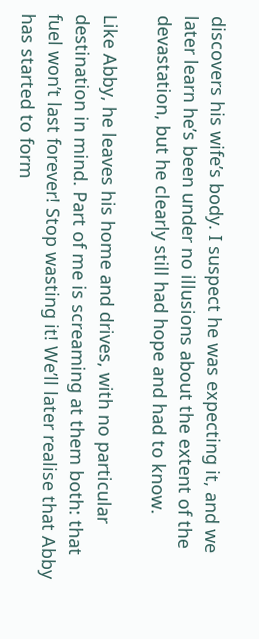discovers his wife’s body. I suspect he was expecting it, and we later learn he’s been under no illusions about the extent of the devastation, but he clearly still had hope and had to know.

Like Abby, he leaves his home and drives, with no particular destination in mind. Part of me is screaming at them both: that fuel won’t last forever! Stop wasting it! We’ll later realise that Abby has started to form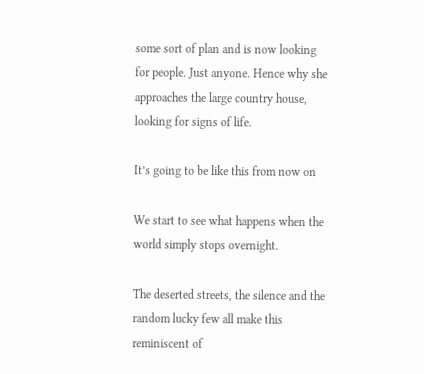some sort of plan and is now looking for people. Just anyone. Hence why she approaches the large country house, looking for signs of life.

It’s going to be like this from now on

We start to see what happens when the world simply stops overnight.

The deserted streets, the silence and the random lucky few all make this reminiscent of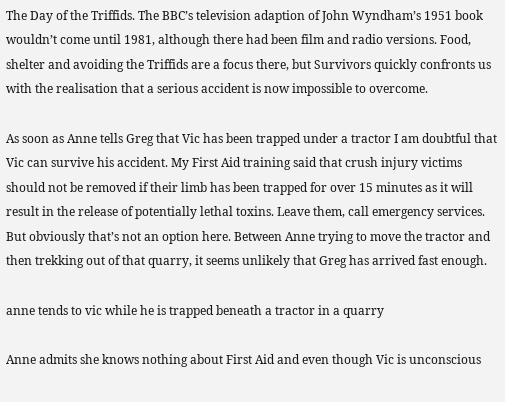The Day of the Triffids. The BBC’s television adaption of John Wyndham’s 1951 book wouldn’t come until 1981, although there had been film and radio versions. Food, shelter and avoiding the Triffids are a focus there, but Survivors quickly confronts us with the realisation that a serious accident is now impossible to overcome.

As soon as Anne tells Greg that Vic has been trapped under a tractor I am doubtful that Vic can survive his accident. My First Aid training said that crush injury victims should not be removed if their limb has been trapped for over 15 minutes as it will result in the release of potentially lethal toxins. Leave them, call emergency services. But obviously that’s not an option here. Between Anne trying to move the tractor and then trekking out of that quarry, it seems unlikely that Greg has arrived fast enough.

anne tends to vic while he is trapped beneath a tractor in a quarry

Anne admits she knows nothing about First Aid and even though Vic is unconscious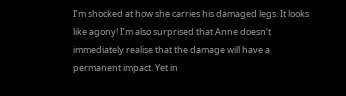I’m shocked at how she carries his damaged legs. It looks like agony! I’m also surprised that Anne doesn’t immediately realise that the damage will have a permanent impact. Yet in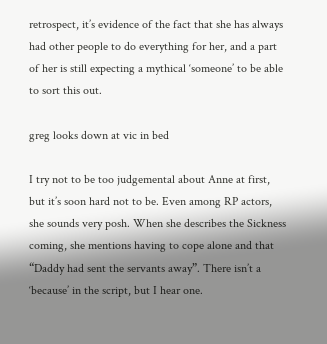retrospect, it’s evidence of the fact that she has always had other people to do everything for her, and a part of her is still expecting a mythical ‘someone’ to be able to sort this out.

greg looks down at vic in bed

I try not to be too judgemental about Anne at first, but it’s soon hard not to be. Even among RP actors, she sounds very posh. When she describes the Sickness coming, she mentions having to cope alone and that “Daddy had sent the servants away”. There isn’t a ‘because’ in the script, but I hear one.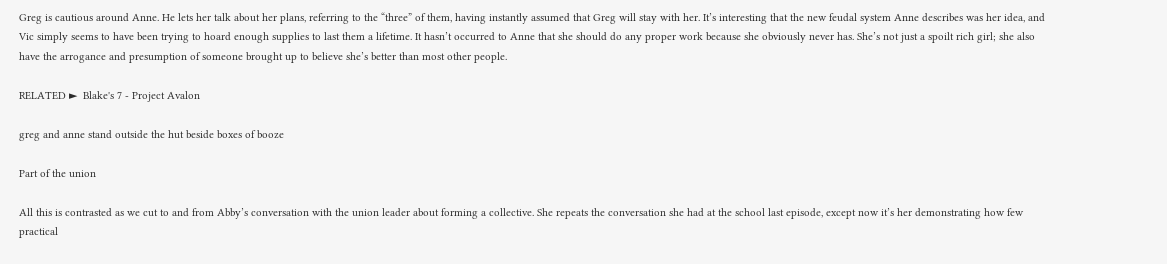Greg is cautious around Anne. He lets her talk about her plans, referring to the “three” of them, having instantly assumed that Greg will stay with her. It’s interesting that the new feudal system Anne describes was her idea, and Vic simply seems to have been trying to hoard enough supplies to last them a lifetime. It hasn’t occurred to Anne that she should do any proper work because she obviously never has. She’s not just a spoilt rich girl; she also have the arrogance and presumption of someone brought up to believe she’s better than most other people.

RELATED ►  Blake's 7 - Project Avalon

greg and anne stand outside the hut beside boxes of booze

Part of the union

All this is contrasted as we cut to and from Abby’s conversation with the union leader about forming a collective. She repeats the conversation she had at the school last episode, except now it’s her demonstrating how few practical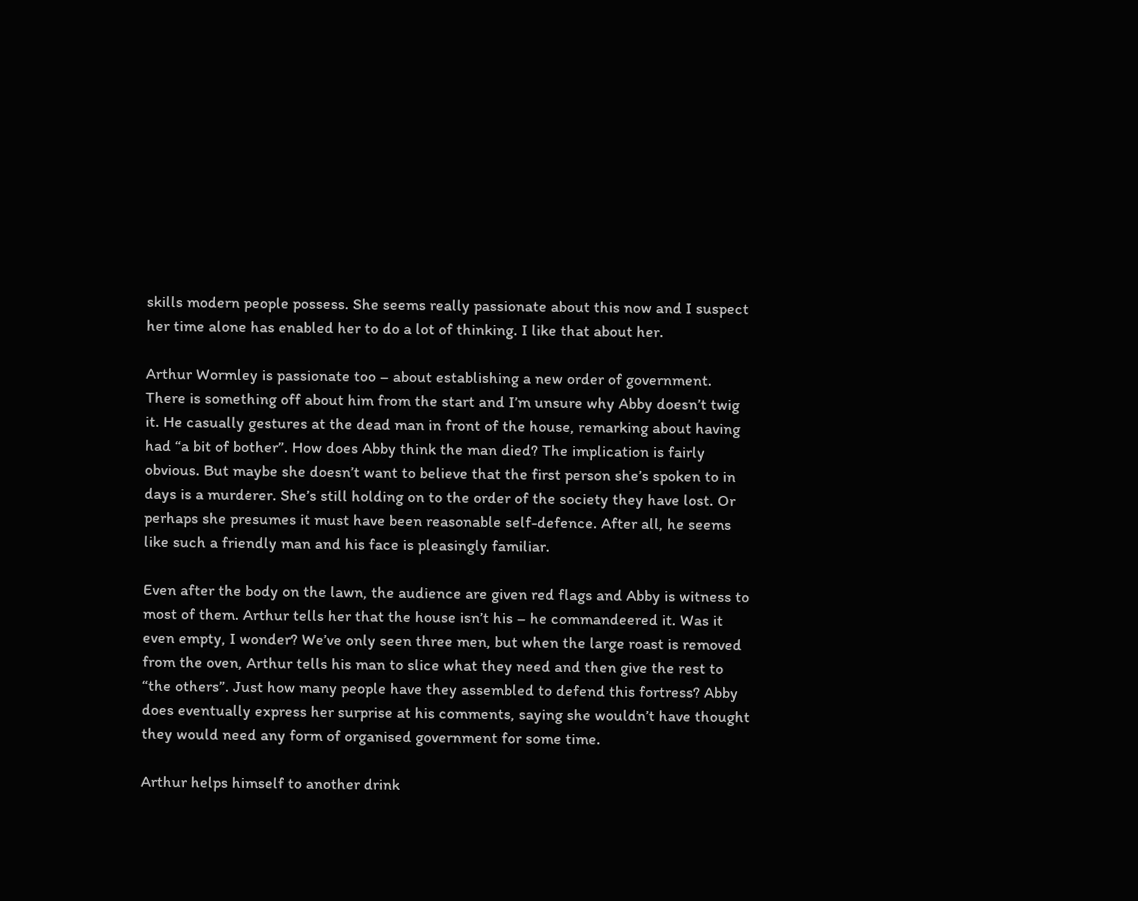skills modern people possess. She seems really passionate about this now and I suspect her time alone has enabled her to do a lot of thinking. I like that about her.

Arthur Wormley is passionate too – about establishing a new order of government. There is something off about him from the start and I’m unsure why Abby doesn’t twig it. He casually gestures at the dead man in front of the house, remarking about having had “a bit of bother”. How does Abby think the man died? The implication is fairly obvious. But maybe she doesn’t want to believe that the first person she’s spoken to in days is a murderer. She’s still holding on to the order of the society they have lost. Or perhaps she presumes it must have been reasonable self-defence. After all, he seems like such a friendly man and his face is pleasingly familiar.

Even after the body on the lawn, the audience are given red flags and Abby is witness to most of them. Arthur tells her that the house isn’t his – he commandeered it. Was it even empty, I wonder? We’ve only seen three men, but when the large roast is removed from the oven, Arthur tells his man to slice what they need and then give the rest to “the others”. Just how many people have they assembled to defend this fortress? Abby does eventually express her surprise at his comments, saying she wouldn’t have thought they would need any form of organised government for some time.

Arthur helps himself to another drink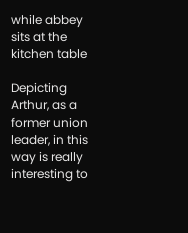while abbey sits at the kitchen table

Depicting Arthur, as a former union leader, in this way is really interesting to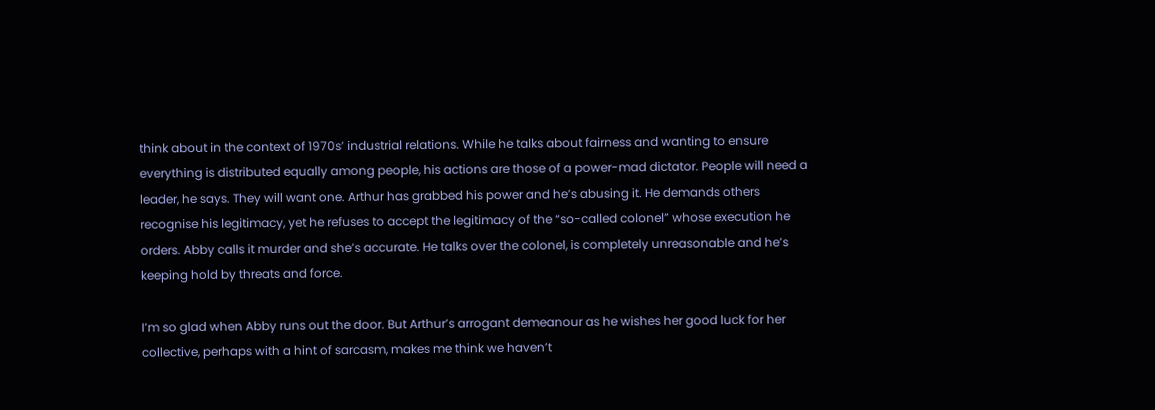think about in the context of 1970s’ industrial relations. While he talks about fairness and wanting to ensure everything is distributed equally among people, his actions are those of a power-mad dictator. People will need a leader, he says. They will want one. Arthur has grabbed his power and he’s abusing it. He demands others recognise his legitimacy, yet he refuses to accept the legitimacy of the “so-called colonel” whose execution he orders. Abby calls it murder and she’s accurate. He talks over the colonel, is completely unreasonable and he’s keeping hold by threats and force.

I’m so glad when Abby runs out the door. But Arthur’s arrogant demeanour as he wishes her good luck for her collective, perhaps with a hint of sarcasm, makes me think we haven’t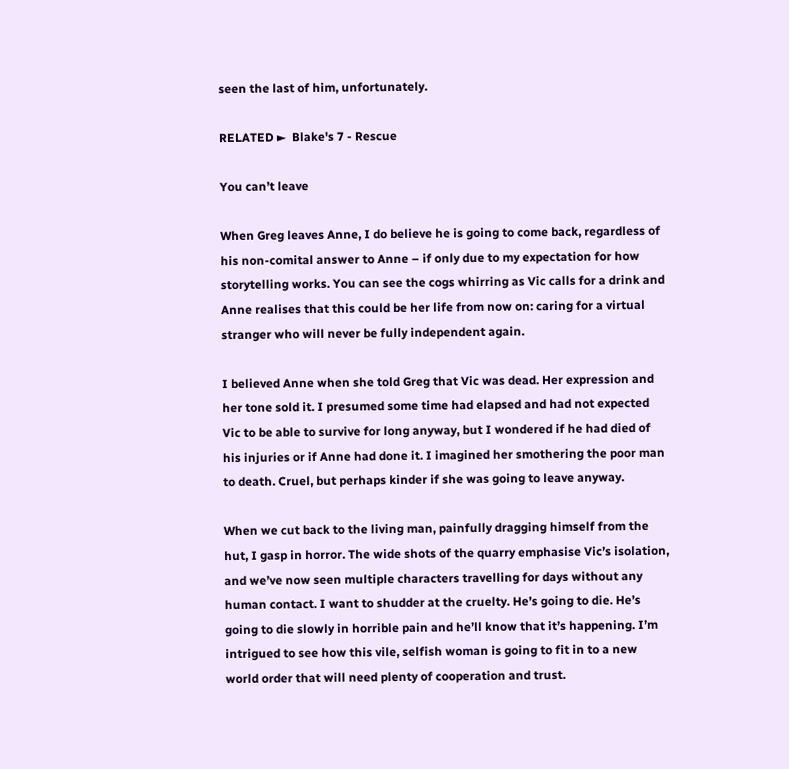seen the last of him, unfortunately.

RELATED ►  Blake's 7 - Rescue

You can’t leave

When Greg leaves Anne, I do believe he is going to come back, regardless of his non-comital answer to Anne – if only due to my expectation for how storytelling works. You can see the cogs whirring as Vic calls for a drink and Anne realises that this could be her life from now on: caring for a virtual stranger who will never be fully independent again.

I believed Anne when she told Greg that Vic was dead. Her expression and her tone sold it. I presumed some time had elapsed and had not expected Vic to be able to survive for long anyway, but I wondered if he had died of his injuries or if Anne had done it. I imagined her smothering the poor man to death. Cruel, but perhaps kinder if she was going to leave anyway.

When we cut back to the living man, painfully dragging himself from the hut, I gasp in horror. The wide shots of the quarry emphasise Vic’s isolation, and we’ve now seen multiple characters travelling for days without any human contact. I want to shudder at the cruelty. He’s going to die. He’s going to die slowly in horrible pain and he’ll know that it’s happening. I’m intrigued to see how this vile, selfish woman is going to fit in to a new world order that will need plenty of cooperation and trust.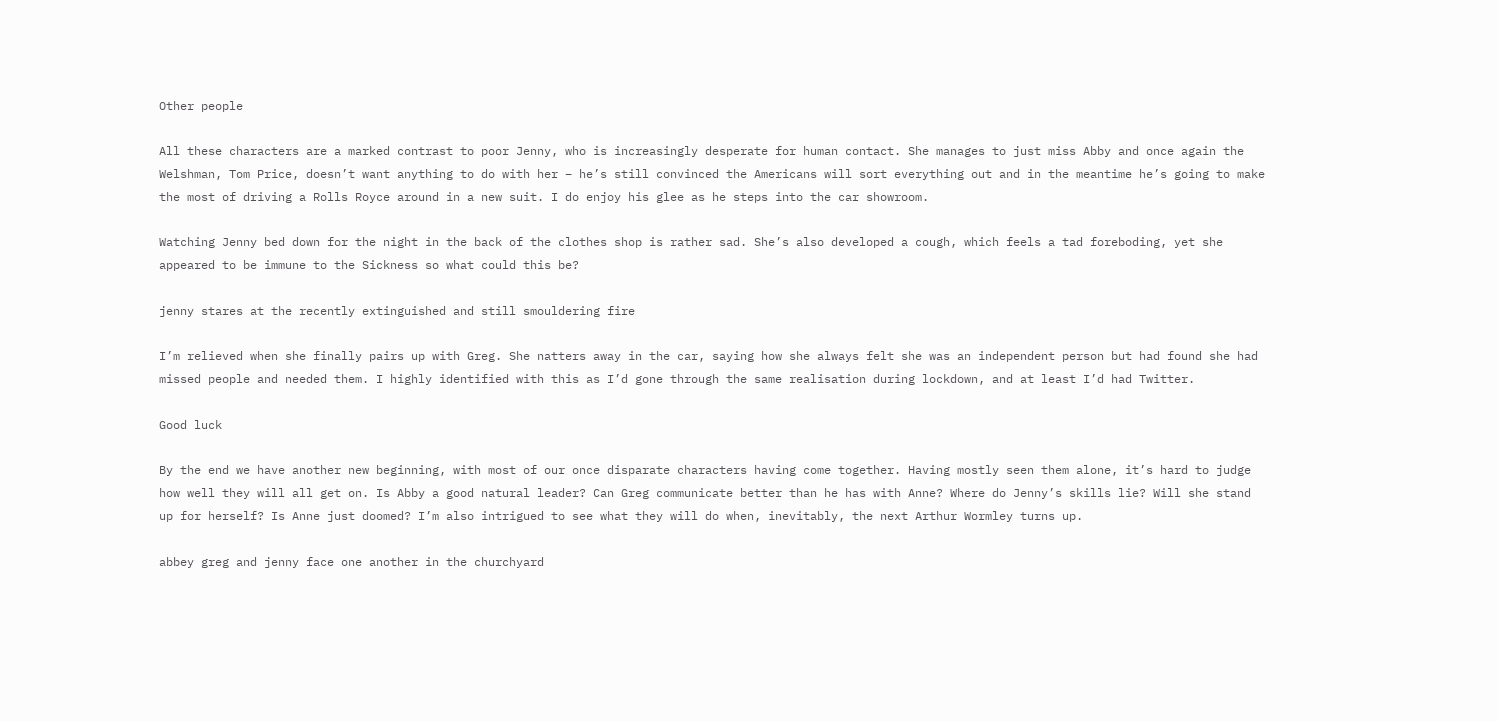Other people

All these characters are a marked contrast to poor Jenny, who is increasingly desperate for human contact. She manages to just miss Abby and once again the Welshman, Tom Price, doesn’t want anything to do with her – he’s still convinced the Americans will sort everything out and in the meantime he’s going to make the most of driving a Rolls Royce around in a new suit. I do enjoy his glee as he steps into the car showroom.

Watching Jenny bed down for the night in the back of the clothes shop is rather sad. She’s also developed a cough, which feels a tad foreboding, yet she appeared to be immune to the Sickness so what could this be?

jenny stares at the recently extinguished and still smouldering fire

I’m relieved when she finally pairs up with Greg. She natters away in the car, saying how she always felt she was an independent person but had found she had missed people and needed them. I highly identified with this as I’d gone through the same realisation during lockdown, and at least I’d had Twitter.

Good luck

By the end we have another new beginning, with most of our once disparate characters having come together. Having mostly seen them alone, it’s hard to judge how well they will all get on. Is Abby a good natural leader? Can Greg communicate better than he has with Anne? Where do Jenny’s skills lie? Will she stand up for herself? Is Anne just doomed? I’m also intrigued to see what they will do when, inevitably, the next Arthur Wormley turns up.

abbey greg and jenny face one another in the churchyard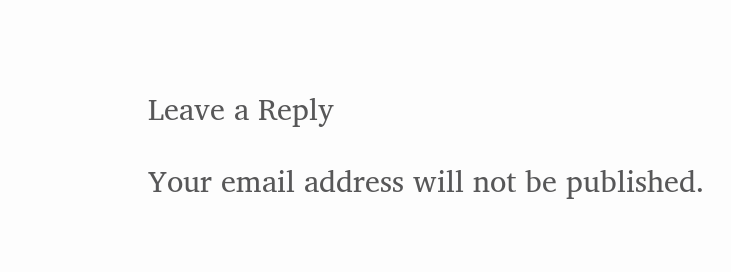Leave a Reply

Your email address will not be published.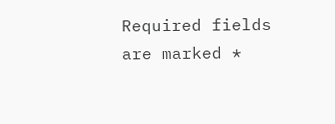Required fields are marked *